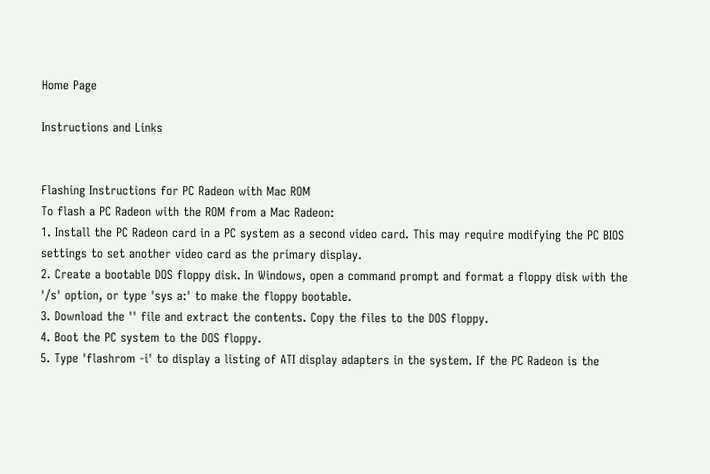Home Page

Instructions and Links


Flashing Instructions for PC Radeon with Mac ROM
To flash a PC Radeon with the ROM from a Mac Radeon:
1. Install the PC Radeon card in a PC system as a second video card. This may require modifying the PC BIOS settings to set another video card as the primary display.
2. Create a bootable DOS floppy disk. In Windows, open a command prompt and format a floppy disk with the '/s' option, or type 'sys a:' to make the floppy bootable.
3. Download the '' file and extract the contents. Copy the files to the DOS floppy.
4. Boot the PC system to the DOS floppy.
5. Type 'flashrom -i' to display a listing of ATI display adapters in the system. If the PC Radeon is the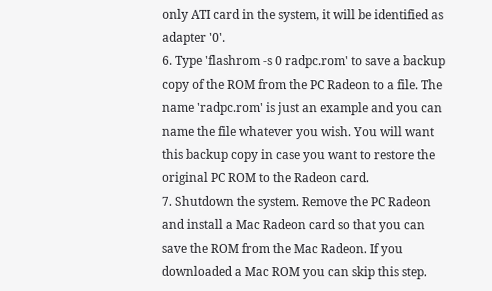only ATI card in the system, it will be identified as adapter '0'.
6. Type 'flashrom -s 0 radpc.rom' to save a backup copy of the ROM from the PC Radeon to a file. The name 'radpc.rom' is just an example and you can name the file whatever you wish. You will want this backup copy in case you want to restore the original PC ROM to the Radeon card.
7. Shutdown the system. Remove the PC Radeon and install a Mac Radeon card so that you can save the ROM from the Mac Radeon. If you downloaded a Mac ROM you can skip this step.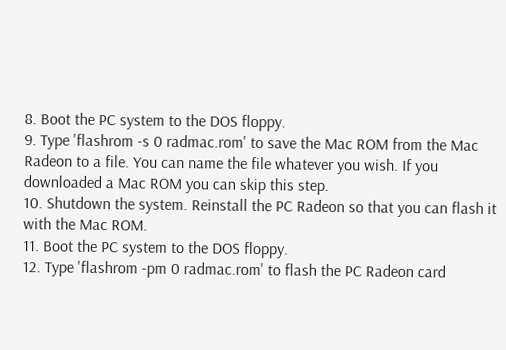8. Boot the PC system to the DOS floppy.
9. Type 'flashrom -s 0 radmac.rom' to save the Mac ROM from the Mac Radeon to a file. You can name the file whatever you wish. If you downloaded a Mac ROM you can skip this step.
10. Shutdown the system. Reinstall the PC Radeon so that you can flash it with the Mac ROM.
11. Boot the PC system to the DOS floppy.
12. Type 'flashrom -pm 0 radmac.rom' to flash the PC Radeon card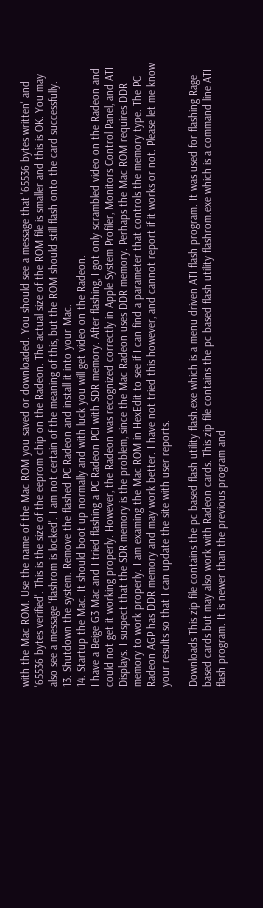with the Mac ROM. Use the name of the Mac ROM you saved or downloaded. You should see a message that '65536 bytes written' and '65536 bytes verified'. This is the size of the eeprom chip on the Radeon. The actual size of the ROM file is smaller and this is OK. You may also see a message 'flashrom is locked'. I am not certain of the meaning of this, but the ROM should still flash onto the card successfully.
13. Shutdown the system. Remove the flashed PC Radeon and install it into your Mac.
14. Startup the Mac. It should boot up normally and with luck you will get video on the Radeon.
I have a Beige G3 Mac and I tried flashing a PC Radeon PCI with SDR memory. After flashing, I got only scrambled video on the Radeon and could not get it working properly. However, the Radeon was recognized correctly in Apple System Profiler, Monitors Control Panel, and ATI Displays. I suspect that the SDR memory is the problem, since the Mac Radeon uses DDR memory. Perhaps the Mac ROM requires DDR memory to work properly. I am examing the Mac ROM in HexEdit to see if I can find a parameter that controls the memory type. The PC Radeon AGP has DDR memory and may work better. I have not tried this however, and cannot report if it works or not. Please let me know your results so that I can update the site with user reports.

Downloads This zip file contains the pc based flash utility flash.exe which is a menu driven ATI flash program. It was used for flashing Rage based cards but may also work with Radeon cards. This zip file contains the pc based flash utility flashrom.exe which is a command line ATI flash program. It is newer than the previous program and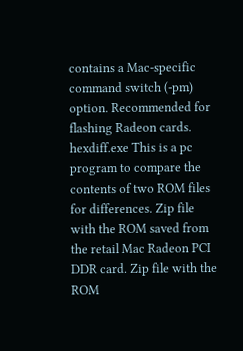contains a Mac-specific command switch (-pm) option. Recommended for flashing Radeon cards.
hexdiff.exe This is a pc program to compare the contents of two ROM files for differences. Zip file with the ROM saved from the retail Mac Radeon PCI DDR card. Zip file with the ROM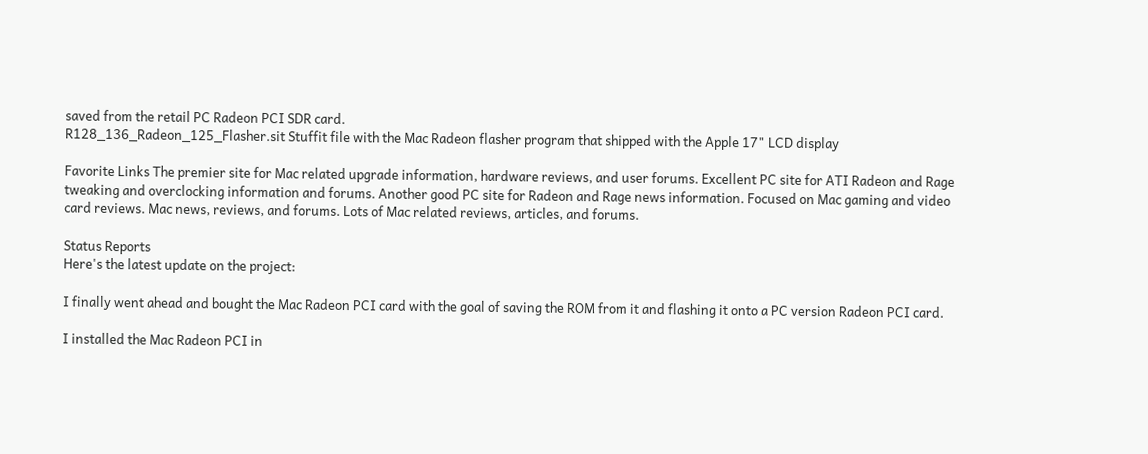saved from the retail PC Radeon PCI SDR card.
R128_136_Radeon_125_Flasher.sit Stuffit file with the Mac Radeon flasher program that shipped with the Apple 17" LCD display

Favorite Links The premier site for Mac related upgrade information, hardware reviews, and user forums. Excellent PC site for ATI Radeon and Rage tweaking and overclocking information and forums. Another good PC site for Radeon and Rage news information. Focused on Mac gaming and video card reviews. Mac news, reviews, and forums. Lots of Mac related reviews, articles, and forums.

Status Reports
Here's the latest update on the project:

I finally went ahead and bought the Mac Radeon PCI card with the goal of saving the ROM from it and flashing it onto a PC version Radeon PCI card.

I installed the Mac Radeon PCI in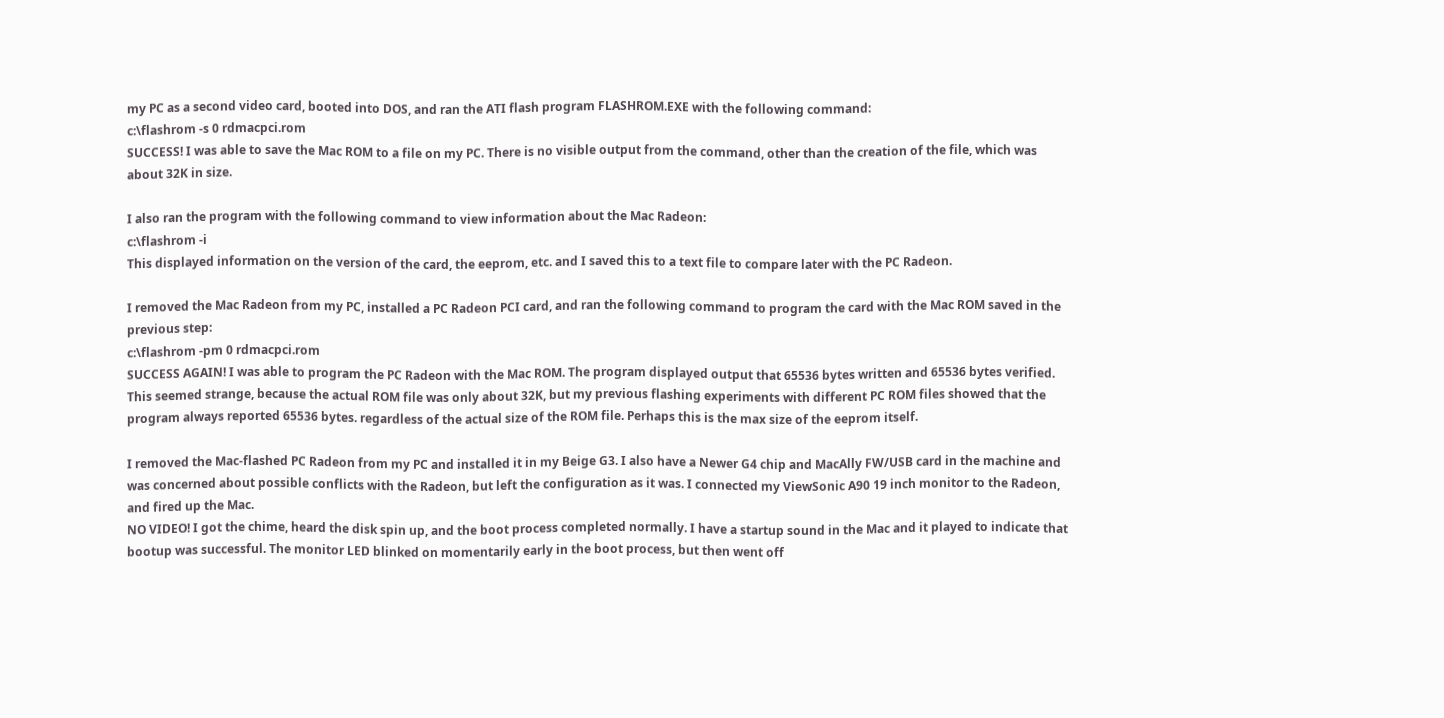my PC as a second video card, booted into DOS, and ran the ATI flash program FLASHROM.EXE with the following command:
c:\flashrom -s 0 rdmacpci.rom
SUCCESS! I was able to save the Mac ROM to a file on my PC. There is no visible output from the command, other than the creation of the file, which was about 32K in size.

I also ran the program with the following command to view information about the Mac Radeon:
c:\flashrom -i
This displayed information on the version of the card, the eeprom, etc. and I saved this to a text file to compare later with the PC Radeon.

I removed the Mac Radeon from my PC, installed a PC Radeon PCI card, and ran the following command to program the card with the Mac ROM saved in the previous step:
c:\flashrom -pm 0 rdmacpci.rom
SUCCESS AGAIN! I was able to program the PC Radeon with the Mac ROM. The program displayed output that 65536 bytes written and 65536 bytes verified. This seemed strange, because the actual ROM file was only about 32K, but my previous flashing experiments with different PC ROM files showed that the program always reported 65536 bytes. regardless of the actual size of the ROM file. Perhaps this is the max size of the eeprom itself.

I removed the Mac-flashed PC Radeon from my PC and installed it in my Beige G3. I also have a Newer G4 chip and MacAlly FW/USB card in the machine and was concerned about possible conflicts with the Radeon, but left the configuration as it was. I connected my ViewSonic A90 19 inch monitor to the Radeon, and fired up the Mac.
NO VIDEO! I got the chime, heard the disk spin up, and the boot process completed normally. I have a startup sound in the Mac and it played to indicate that bootup was successful. The monitor LED blinked on momentarily early in the boot process, but then went off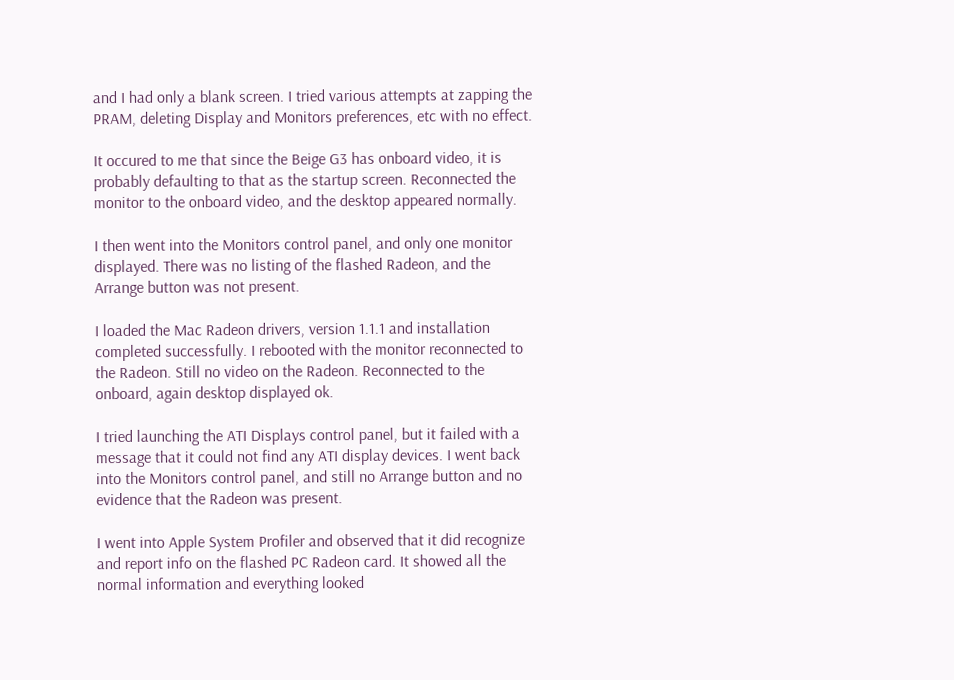and I had only a blank screen. I tried various attempts at zapping the PRAM, deleting Display and Monitors preferences, etc with no effect.

It occured to me that since the Beige G3 has onboard video, it is probably defaulting to that as the startup screen. Reconnected the monitor to the onboard video, and the desktop appeared normally.

I then went into the Monitors control panel, and only one monitor displayed. There was no listing of the flashed Radeon, and the Arrange button was not present.

I loaded the Mac Radeon drivers, version 1.1.1 and installation completed successfully. I rebooted with the monitor reconnected to the Radeon. Still no video on the Radeon. Reconnected to the onboard, again desktop displayed ok.

I tried launching the ATI Displays control panel, but it failed with a message that it could not find any ATI display devices. I went back into the Monitors control panel, and still no Arrange button and no evidence that the Radeon was present.

I went into Apple System Profiler and observed that it did recognize and report info on the flashed PC Radeon card. It showed all the normal information and everything looked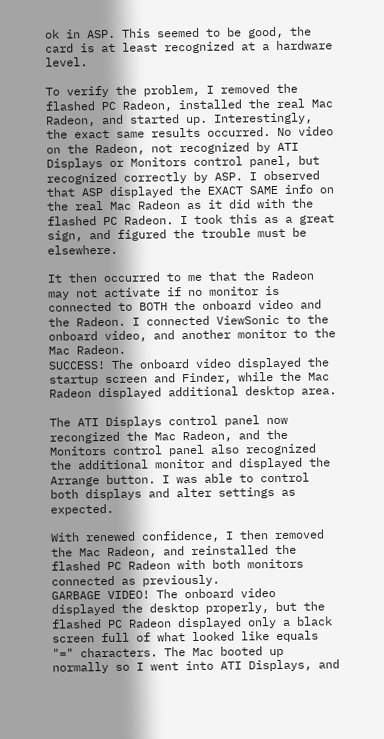ok in ASP. This seemed to be good, the card is at least recognized at a hardware level.

To verify the problem, I removed the flashed PC Radeon, installed the real Mac Radeon, and started up. Interestingly, the exact same results occurred. No video on the Radeon, not recognized by ATI Displays or Monitors control panel, but recognized correctly by ASP. I observed that ASP displayed the EXACT SAME info on the real Mac Radeon as it did with the flashed PC Radeon. I took this as a great sign, and figured the trouble must be elsewhere.

It then occurred to me that the Radeon may not activate if no monitor is connected to BOTH the onboard video and the Radeon. I connected ViewSonic to the onboard video, and another monitor to the Mac Radeon.
SUCCESS! The onboard video displayed the startup screen and Finder, while the Mac Radeon displayed additional desktop area.

The ATI Displays control panel now recongized the Mac Radeon, and the Monitors control panel also recognized the additional monitor and displayed the Arrange button. I was able to control both displays and alter settings as expected.

With renewed confidence, I then removed the Mac Radeon, and reinstalled the flashed PC Radeon with both monitors connected as previously.
GARBAGE VIDEO! The onboard video displayed the desktop properly, but the flashed PC Radeon displayed only a black screen full of what looked like equals "=" characters. The Mac booted up normally so I went into ATI Displays, and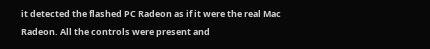it detected the flashed PC Radeon as if it were the real Mac Radeon. All the controls were present and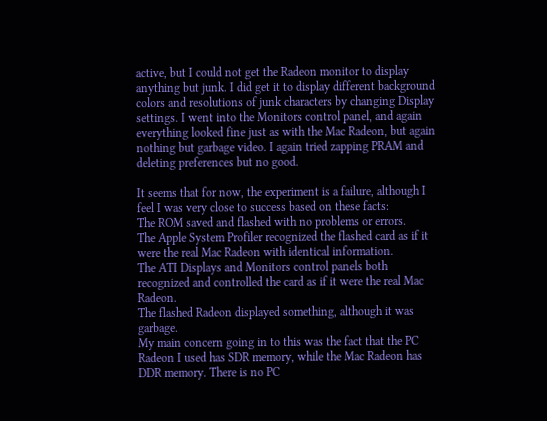active, but I could not get the Radeon monitor to display anything but junk. I did get it to display different background colors and resolutions of junk characters by changing Display settings. I went into the Monitors control panel, and again everything looked fine just as with the Mac Radeon, but again nothing but garbage video. I again tried zapping PRAM and deleting preferences but no good.

It seems that for now, the experiment is a failure, although I feel I was very close to success based on these facts:
The ROM saved and flashed with no problems or errors.
The Apple System Profiler recognized the flashed card as if it were the real Mac Radeon with identical information.
The ATI Displays and Monitors control panels both recognized and controlled the card as if it were the real Mac Radeon.
The flashed Radeon displayed something, although it was garbage.
My main concern going in to this was the fact that the PC Radeon I used has SDR memory, while the Mac Radeon has DDR memory. There is no PC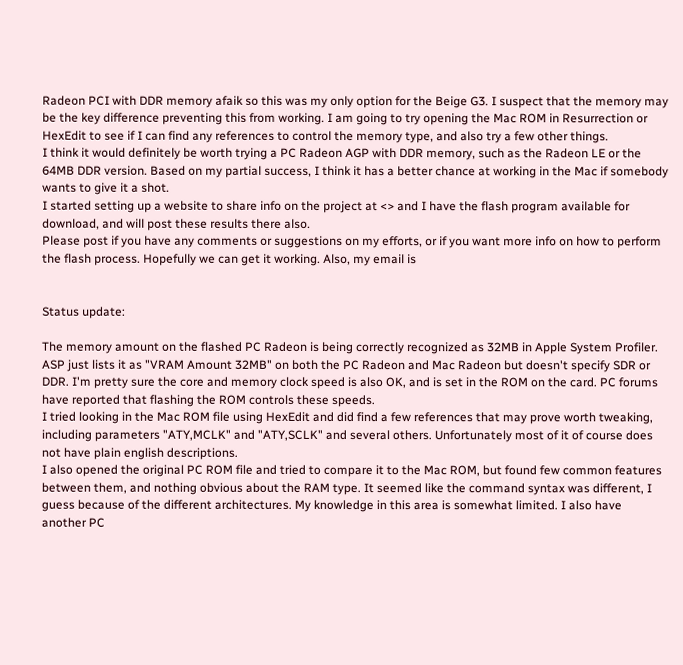Radeon PCI with DDR memory afaik so this was my only option for the Beige G3. I suspect that the memory may be the key difference preventing this from working. I am going to try opening the Mac ROM in Resurrection or HexEdit to see if I can find any references to control the memory type, and also try a few other things.
I think it would definitely be worth trying a PC Radeon AGP with DDR memory, such as the Radeon LE or the 64MB DDR version. Based on my partial success, I think it has a better chance at working in the Mac if somebody wants to give it a shot.
I started setting up a website to share info on the project at <> and I have the flash program available for download, and will post these results there also.
Please post if you have any comments or suggestions on my efforts, or if you want more info on how to perform the flash process. Hopefully we can get it working. Also, my email is


Status update:

The memory amount on the flashed PC Radeon is being correctly recognized as 32MB in Apple System Profiler. ASP just lists it as "VRAM Amount 32MB" on both the PC Radeon and Mac Radeon but doesn't specify SDR or DDR. I'm pretty sure the core and memory clock speed is also OK, and is set in the ROM on the card. PC forums have reported that flashing the ROM controls these speeds.
I tried looking in the Mac ROM file using HexEdit and did find a few references that may prove worth tweaking, including parameters "ATY,MCLK" and "ATY,SCLK" and several others. Unfortunately most of it of course does not have plain english descriptions.
I also opened the original PC ROM file and tried to compare it to the Mac ROM, but found few common features between them, and nothing obvious about the RAM type. It seemed like the command syntax was different, I guess because of the different architectures. My knowledge in this area is somewhat limited. I also have another PC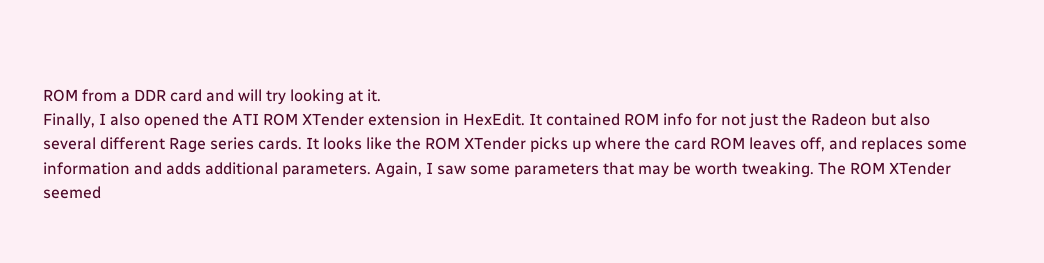ROM from a DDR card and will try looking at it.
Finally, I also opened the ATI ROM XTender extension in HexEdit. It contained ROM info for not just the Radeon but also several different Rage series cards. It looks like the ROM XTender picks up where the card ROM leaves off, and replaces some information and adds additional parameters. Again, I saw some parameters that may be worth tweaking. The ROM XTender seemed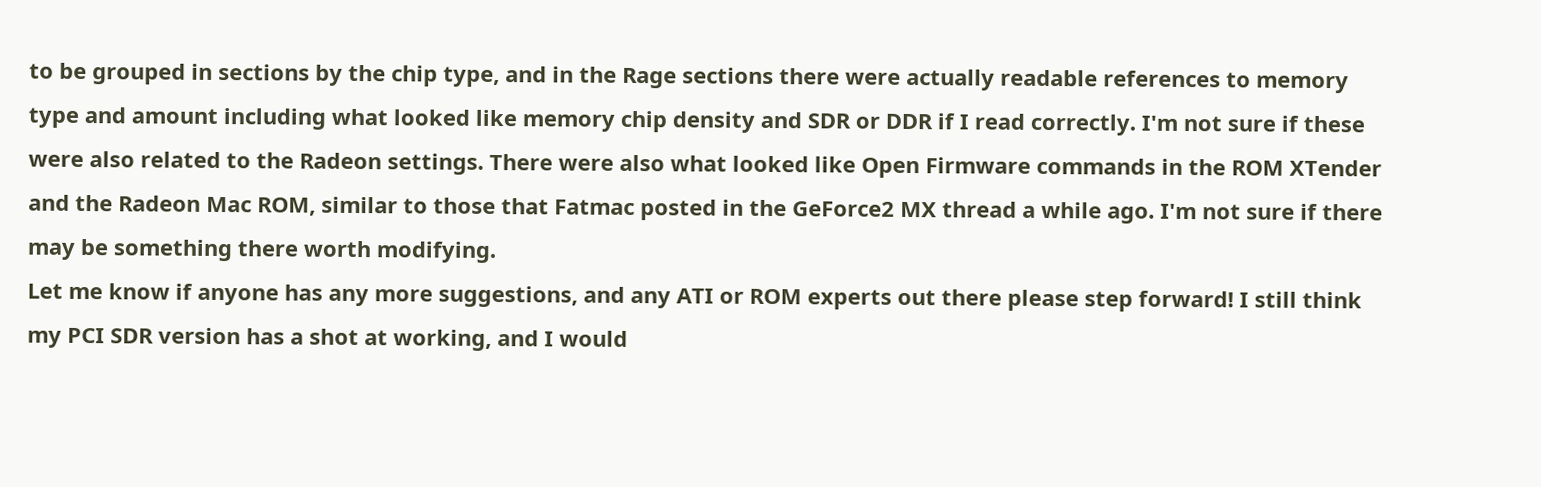to be grouped in sections by the chip type, and in the Rage sections there were actually readable references to memory type and amount including what looked like memory chip density and SDR or DDR if I read correctly. I'm not sure if these were also related to the Radeon settings. There were also what looked like Open Firmware commands in the ROM XTender and the Radeon Mac ROM, similar to those that Fatmac posted in the GeForce2 MX thread a while ago. I'm not sure if there may be something there worth modifying.
Let me know if anyone has any more suggestions, and any ATI or ROM experts out there please step forward! I still think my PCI SDR version has a shot at working, and I would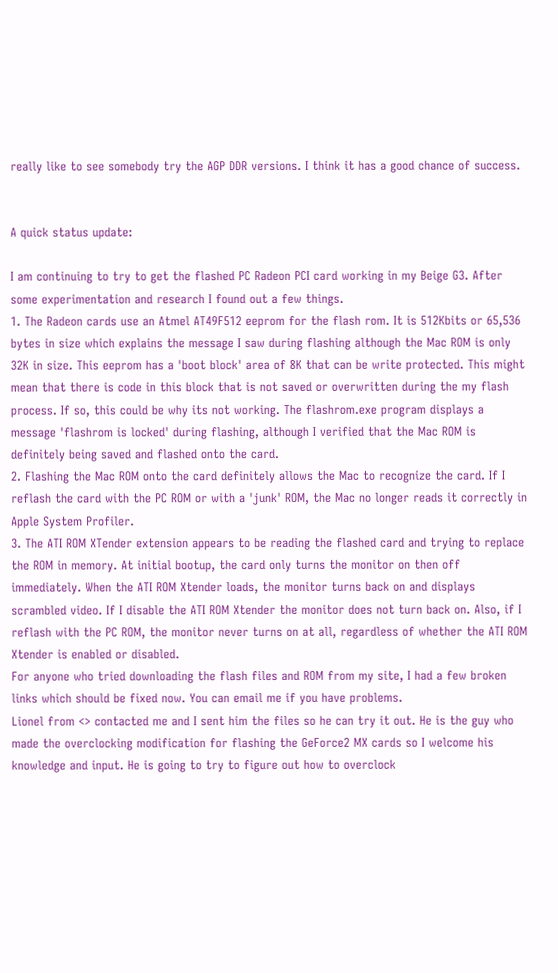really like to see somebody try the AGP DDR versions. I think it has a good chance of success.


A quick status update:

I am continuing to try to get the flashed PC Radeon PCI card working in my Beige G3. After some experimentation and research I found out a few things.
1. The Radeon cards use an Atmel AT49F512 eeprom for the flash rom. It is 512Kbits or 65,536 bytes in size which explains the message I saw during flashing although the Mac ROM is only 32K in size. This eeprom has a 'boot block' area of 8K that can be write protected. This might mean that there is code in this block that is not saved or overwritten during the my flash process. If so, this could be why its not working. The flashrom.exe program displays a message 'flashrom is locked' during flashing, although I verified that the Mac ROM is definitely being saved and flashed onto the card.
2. Flashing the Mac ROM onto the card definitely allows the Mac to recognize the card. If I reflash the card with the PC ROM or with a 'junk' ROM, the Mac no longer reads it correctly in Apple System Profiler.
3. The ATI ROM XTender extension appears to be reading the flashed card and trying to replace the ROM in memory. At initial bootup, the card only turns the monitor on then off immediately. When the ATI ROM Xtender loads, the monitor turns back on and displays scrambled video. If I disable the ATI ROM Xtender the monitor does not turn back on. Also, if I reflash with the PC ROM, the monitor never turns on at all, regardless of whether the ATI ROM Xtender is enabled or disabled.
For anyone who tried downloading the flash files and ROM from my site, I had a few broken links which should be fixed now. You can email me if you have problems.
Lionel from <> contacted me and I sent him the files so he can try it out. He is the guy who made the overclocking modification for flashing the GeForce2 MX cards so I welcome his knowledge and input. He is going to try to figure out how to overclock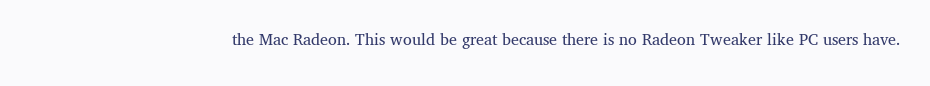the Mac Radeon. This would be great because there is no Radeon Tweaker like PC users have.